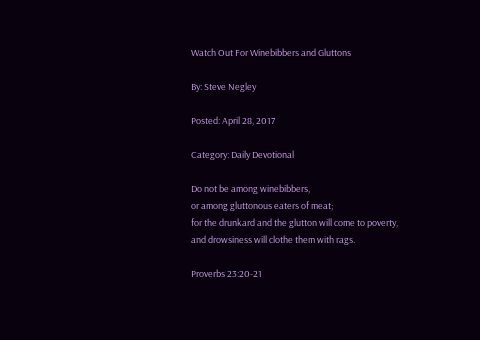Watch Out For Winebibbers and Gluttons

By: Steve Negley

Posted: April 28, 2017

Category: Daily Devotional

Do not be among winebibbers,
or among gluttonous eaters of meat;
for the drunkard and the glutton will come to poverty,
and drowsiness will clothe them with rags.

Proverbs 23:20-21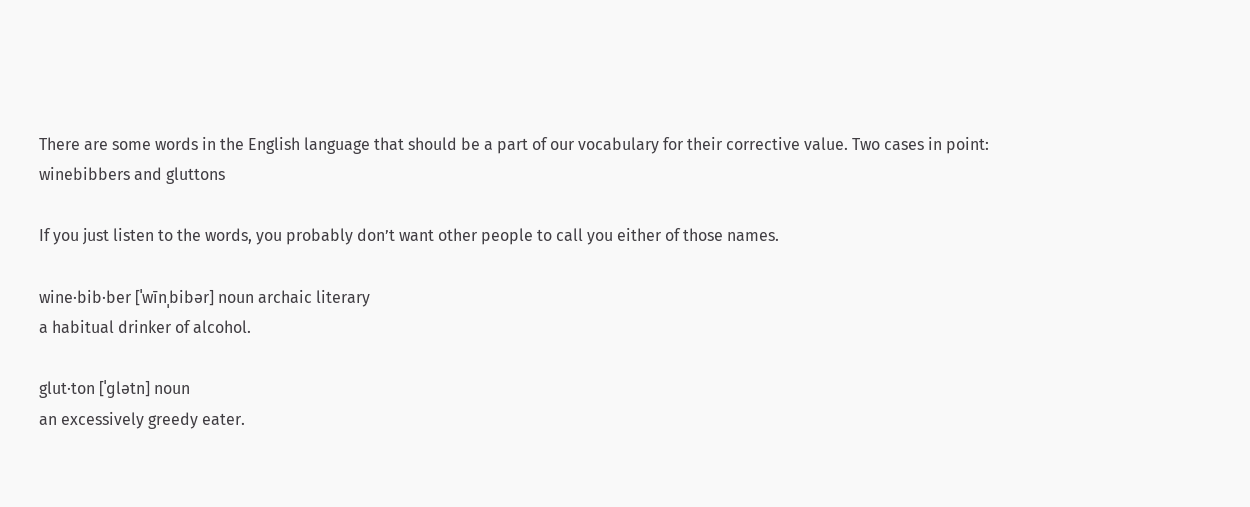There are some words in the English language that should be a part of our vocabulary for their corrective value. Two cases in point: winebibbers and gluttons

If you just listen to the words, you probably don’t want other people to call you either of those names.

wine·bib·ber [ˈwīnˌbibər] noun archaic literary
a habitual drinker of alcohol.

glut·ton [ˈɡlətn] noun
an excessively greedy eater.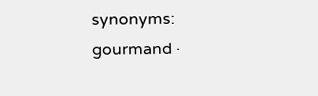synonyms: gourmand ·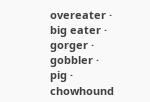overeater ·
big eater · gorger · gobbler · pig · chowhound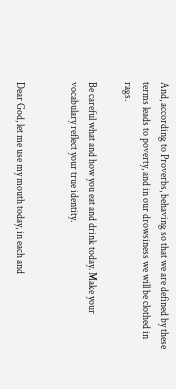And, according to Proverbs, behaving so that we are defined by these terms leads to poverty, and in our drowsiness we will be clothed in rags.

Be careful what and how you eat and drink today. Make your vocabulary reflect your true identity.


Dear God, let me use my mouth today, in each and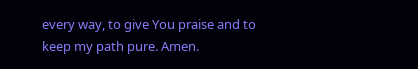every way, to give You praise and to keep my path pure. Amen.